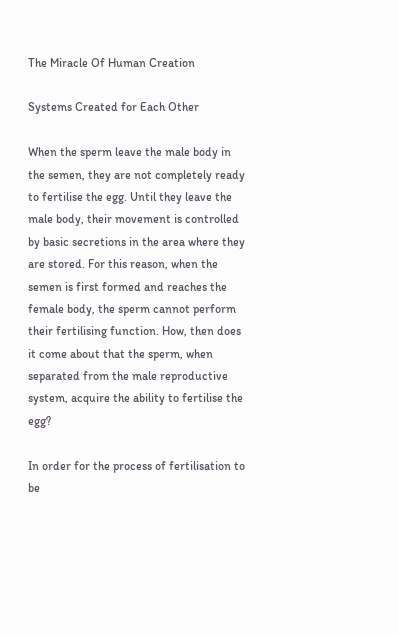The Miracle Of Human Creation

Systems Created for Each Other

When the sperm leave the male body in the semen, they are not completely ready to fertilise the egg. Until they leave the male body, their movement is controlled by basic secretions in the area where they are stored. For this reason, when the semen is first formed and reaches the female body, the sperm cannot perform their fertilising function. How, then does it come about that the sperm, when separated from the male reproductive system, acquire the ability to fertilise the egg?

In order for the process of fertilisation to be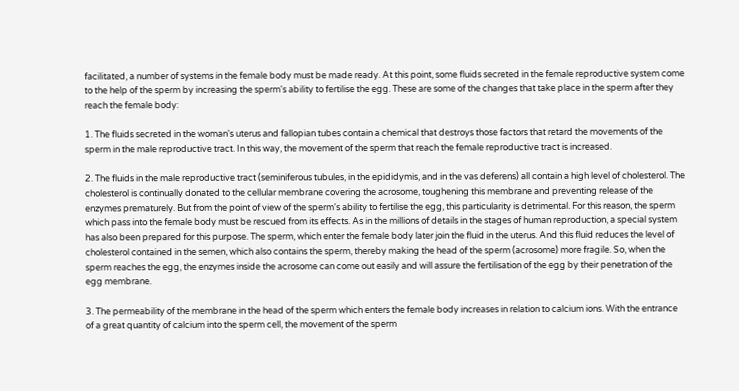facilitated, a number of systems in the female body must be made ready. At this point, some fluids secreted in the female reproductive system come to the help of the sperm by increasing the sperm's ability to fertilise the egg. These are some of the changes that take place in the sperm after they reach the female body:

1. The fluids secreted in the woman's uterus and fallopian tubes contain a chemical that destroys those factors that retard the movements of the sperm in the male reproductive tract. In this way, the movement of the sperm that reach the female reproductive tract is increased.

2. The fluids in the male reproductive tract (seminiferous tubules, in the epididymis, and in the vas deferens) all contain a high level of cholesterol. The cholesterol is continually donated to the cellular membrane covering the acrosome, toughening this membrane and preventing release of the enzymes prematurely. But from the point of view of the sperm's ability to fertilise the egg, this particularity is detrimental. For this reason, the sperm which pass into the female body must be rescued from its effects. As in the millions of details in the stages of human reproduction, a special system has also been prepared for this purpose. The sperm, which enter the female body later join the fluid in the uterus. And this fluid reduces the level of cholesterol contained in the semen, which also contains the sperm, thereby making the head of the sperm (acrosome) more fragile. So, when the sperm reaches the egg, the enzymes inside the acrosome can come out easily and will assure the fertilisation of the egg by their penetration of the egg membrane.

3. The permeability of the membrane in the head of the sperm which enters the female body increases in relation to calcium ions. With the entrance of a great quantity of calcium into the sperm cell, the movement of the sperm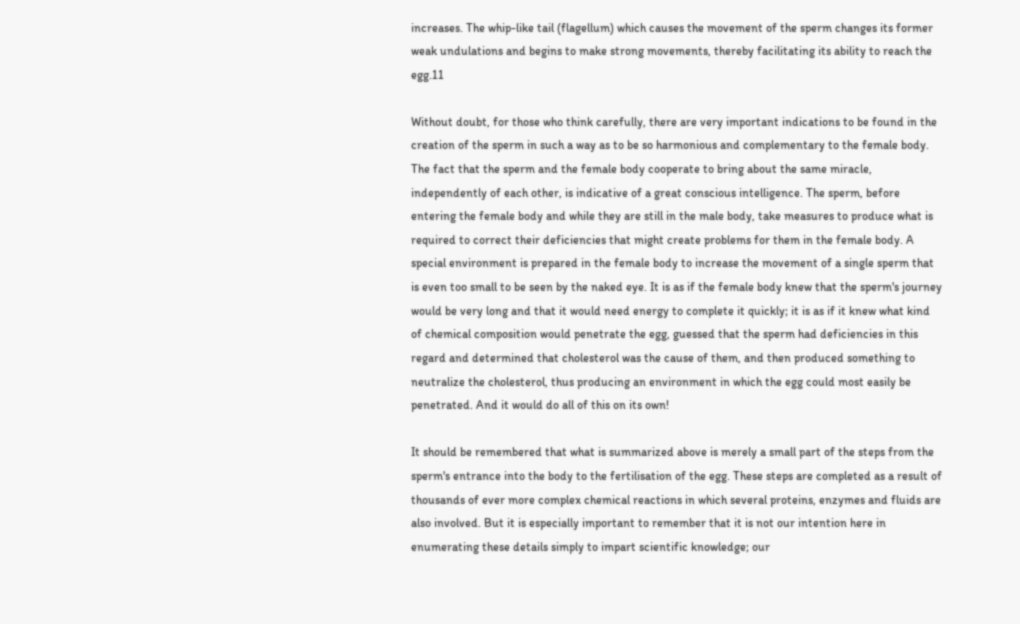increases. The whip-like tail (flagellum) which causes the movement of the sperm changes its former weak undulations and begins to make strong movements, thereby facilitating its ability to reach the egg.11

Without doubt, for those who think carefully, there are very important indications to be found in the creation of the sperm in such a way as to be so harmonious and complementary to the female body. The fact that the sperm and the female body cooperate to bring about the same miracle, independently of each other, is indicative of a great conscious intelligence. The sperm, before entering the female body and while they are still in the male body, take measures to produce what is required to correct their deficiencies that might create problems for them in the female body. A special environment is prepared in the female body to increase the movement of a single sperm that is even too small to be seen by the naked eye. It is as if the female body knew that the sperm's journey would be very long and that it would need energy to complete it quickly; it is as if it knew what kind of chemical composition would penetrate the egg, guessed that the sperm had deficiencies in this regard and determined that cholesterol was the cause of them, and then produced something to neutralize the cholesterol, thus producing an environment in which the egg could most easily be penetrated. And it would do all of this on its own!

It should be remembered that what is summarized above is merely a small part of the steps from the sperm's entrance into the body to the fertilisation of the egg. These steps are completed as a result of thousands of ever more complex chemical reactions in which several proteins, enzymes and fluids are also involved. But it is especially important to remember that it is not our intention here in enumerating these details simply to impart scientific knowledge; our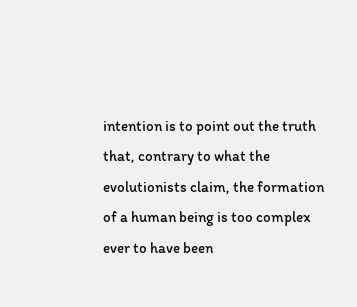intention is to point out the truth that, contrary to what the evolutionists claim, the formation of a human being is too complex ever to have been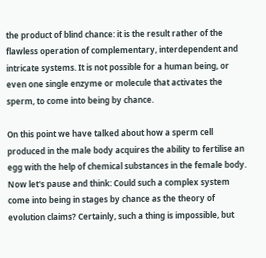the product of blind chance: it is the result rather of the flawless operation of complementary, interdependent and intricate systems. It is not possible for a human being, or even one single enzyme or molecule that activates the sperm, to come into being by chance.

On this point we have talked about how a sperm cell produced in the male body acquires the ability to fertilise an egg with the help of chemical substances in the female body. Now let's pause and think: Could such a complex system come into being in stages by chance as the theory of evolution claims? Certainly, such a thing is impossible, but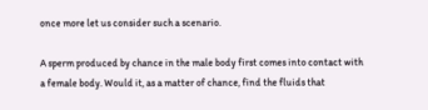once more let us consider such a scenario.

A sperm produced by chance in the male body first comes into contact with a female body. Would it, as a matter of chance, find the fluids that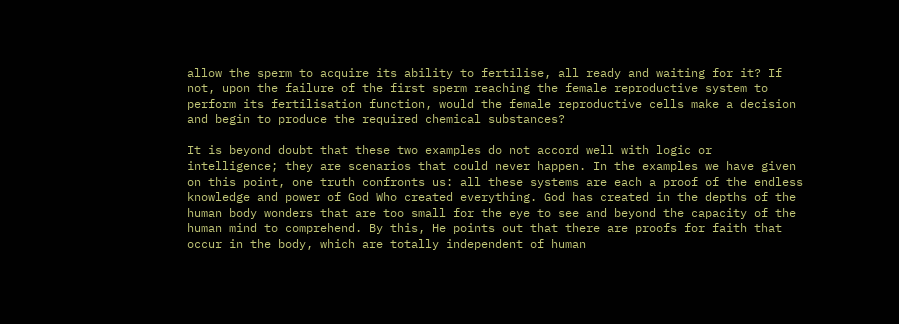allow the sperm to acquire its ability to fertilise, all ready and waiting for it? If not, upon the failure of the first sperm reaching the female reproductive system to perform its fertilisation function, would the female reproductive cells make a decision and begin to produce the required chemical substances?

It is beyond doubt that these two examples do not accord well with logic or intelligence; they are scenarios that could never happen. In the examples we have given on this point, one truth confronts us: all these systems are each a proof of the endless knowledge and power of God Who created everything. God has created in the depths of the human body wonders that are too small for the eye to see and beyond the capacity of the human mind to comprehend. By this, He points out that there are proofs for faith that occur in the body, which are totally independent of human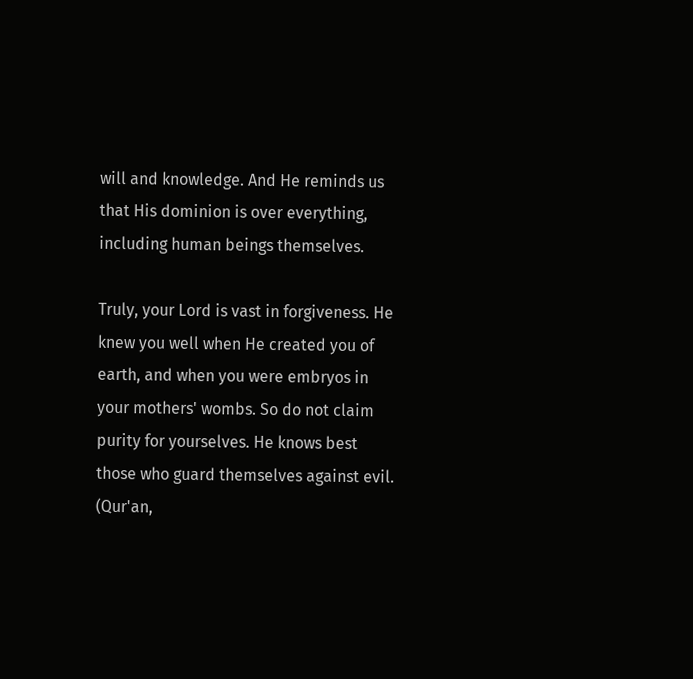will and knowledge. And He reminds us that His dominion is over everything, including human beings themselves.

Truly, your Lord is vast in forgiveness. He knew you well when He created you of earth, and when you were embryos in your mothers' wombs. So do not claim purity for yourselves. He knows best those who guard themselves against evil. (Qur'an,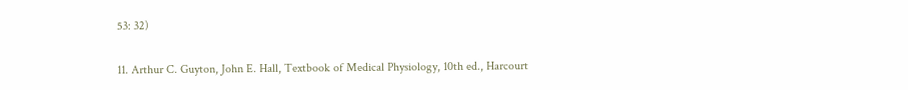53: 32)

11. Arthur C. Guyton, John E. Hall, Textbook of Medical Physiology, 10th ed., Harcourt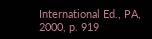International Ed., PA, 2000, p. 919